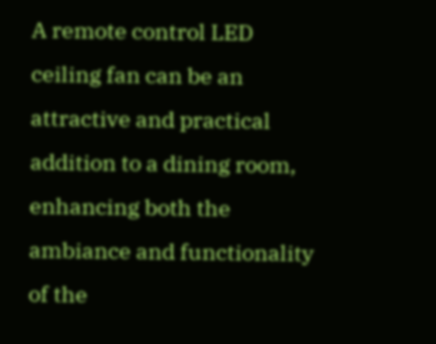A remote control LED ceiling fan can be an attractive and practical addition to a dining room, enhancing both the ambiance and functionality of the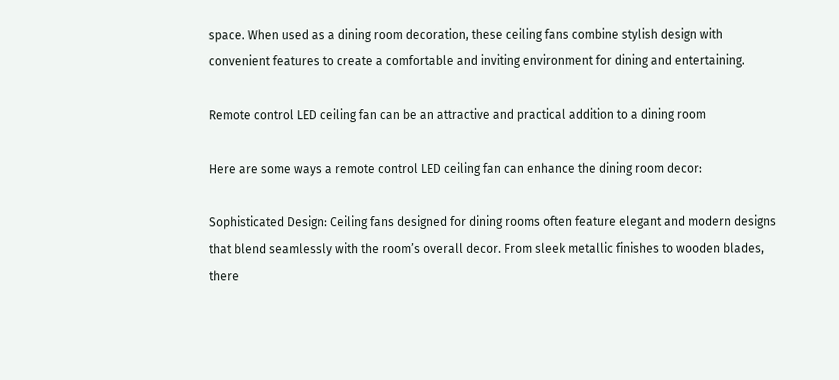space. When used as a dining room decoration, these ceiling fans combine stylish design with convenient features to create a comfortable and inviting environment for dining and entertaining.

Remote control LED ceiling fan can be an attractive and practical addition to a dining room

Here are some ways a remote control LED ceiling fan can enhance the dining room decor:

Sophisticated Design: Ceiling fans designed for dining rooms often feature elegant and modern designs that blend seamlessly with the room’s overall decor. From sleek metallic finishes to wooden blades, there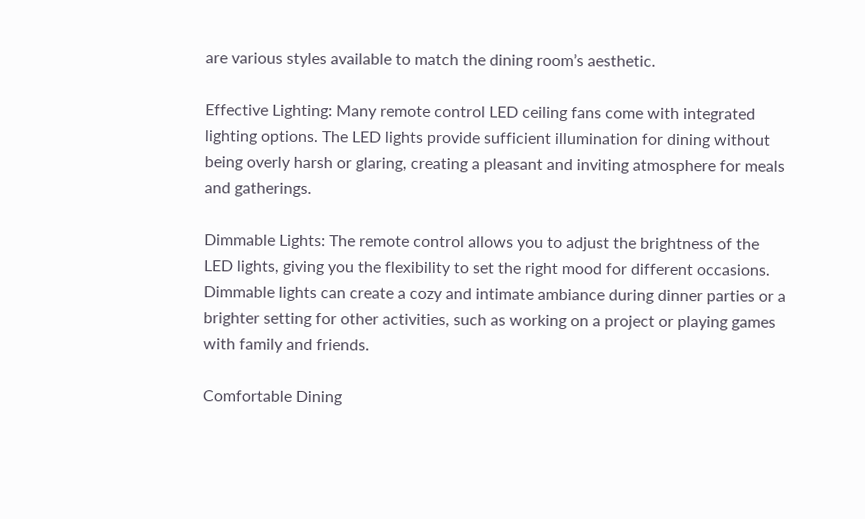are various styles available to match the dining room’s aesthetic.

Effective Lighting: Many remote control LED ceiling fans come with integrated lighting options. The LED lights provide sufficient illumination for dining without being overly harsh or glaring, creating a pleasant and inviting atmosphere for meals and gatherings.

Dimmable Lights: The remote control allows you to adjust the brightness of the LED lights, giving you the flexibility to set the right mood for different occasions. Dimmable lights can create a cozy and intimate ambiance during dinner parties or a brighter setting for other activities, such as working on a project or playing games with family and friends.

Comfortable Dining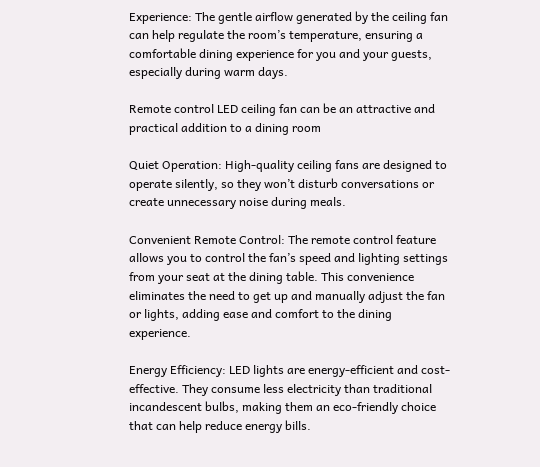Experience: The gentle airflow generated by the ceiling fan can help regulate the room’s temperature, ensuring a comfortable dining experience for you and your guests, especially during warm days.

Remote control LED ceiling fan can be an attractive and practical addition to a dining room

Quiet Operation: High-quality ceiling fans are designed to operate silently, so they won’t disturb conversations or create unnecessary noise during meals.

Convenient Remote Control: The remote control feature allows you to control the fan’s speed and lighting settings from your seat at the dining table. This convenience eliminates the need to get up and manually adjust the fan or lights, adding ease and comfort to the dining experience.

Energy Efficiency: LED lights are energy-efficient and cost-effective. They consume less electricity than traditional incandescent bulbs, making them an eco-friendly choice that can help reduce energy bills.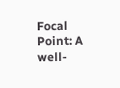Focal Point: A well-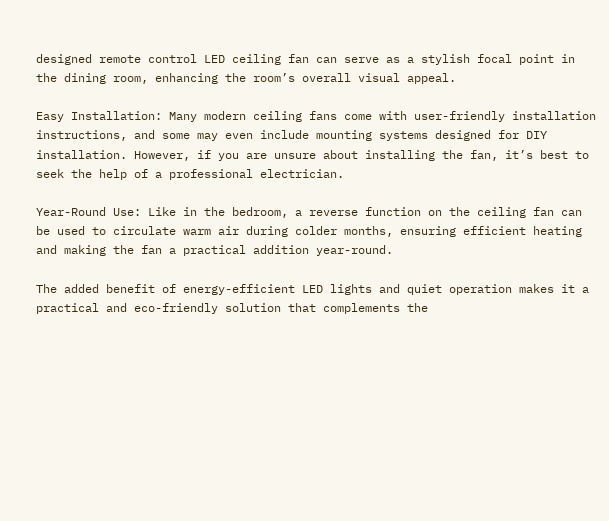designed remote control LED ceiling fan can serve as a stylish focal point in the dining room, enhancing the room’s overall visual appeal.

Easy Installation: Many modern ceiling fans come with user-friendly installation instructions, and some may even include mounting systems designed for DIY installation. However, if you are unsure about installing the fan, it’s best to seek the help of a professional electrician.

Year-Round Use: Like in the bedroom, a reverse function on the ceiling fan can be used to circulate warm air during colder months, ensuring efficient heating and making the fan a practical addition year-round.

The added benefit of energy-efficient LED lights and quiet operation makes it a practical and eco-friendly solution that complements the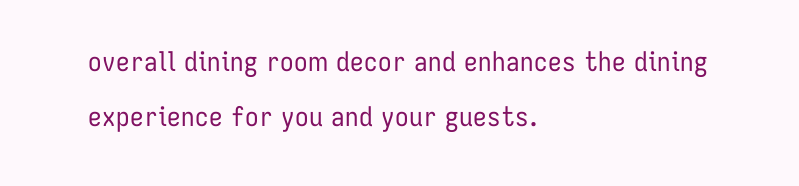overall dining room decor and enhances the dining experience for you and your guests.